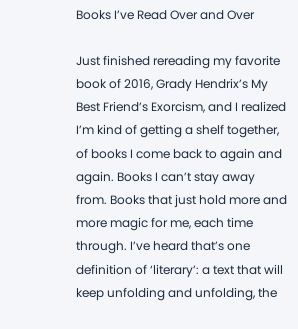Books I’ve Read Over and Over

Just finished rereading my favorite book of 2016, Grady Hendrix’s My Best Friend’s Exorcism, and I realized I’m kind of getting a shelf together, of books I come back to again and again. Books I can’t stay away from. Books that just hold more and more magic for me, each time through. I’ve heard that’s one definition of ‘literary’: a text that will keep unfolding and unfolding, the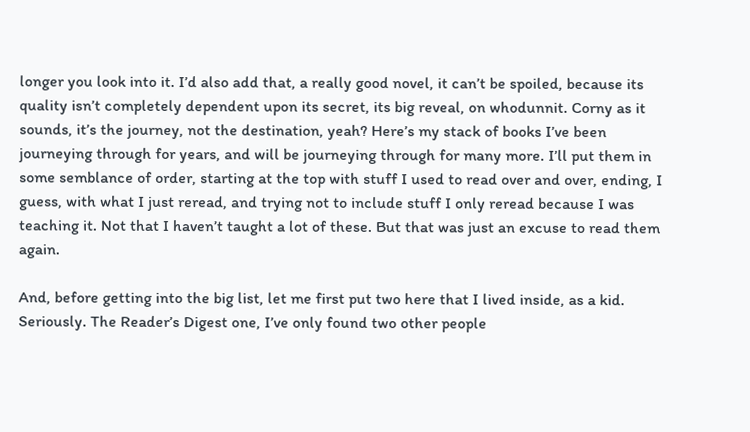longer you look into it. I’d also add that, a really good novel, it can’t be spoiled, because its quality isn’t completely dependent upon its secret, its big reveal, on whodunnit. Corny as it sounds, it’s the journey, not the destination, yeah? Here’s my stack of books I’ve been journeying through for years, and will be journeying through for many more. I’ll put them in some semblance of order, starting at the top with stuff I used to read over and over, ending, I guess, with what I just reread, and trying not to include stuff I only reread because I was teaching it. Not that I haven’t taught a lot of these. But that was just an excuse to read them again.

And, before getting into the big list, let me first put two here that I lived inside, as a kid. Seriously. The Reader’s Digest one, I’ve only found two other people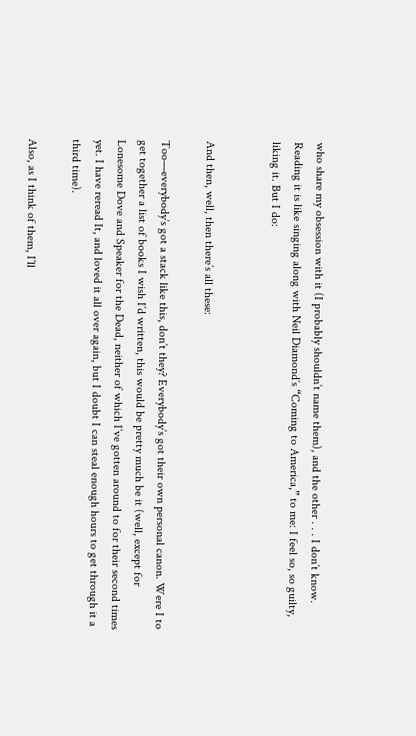who share my obsession with it (I probably shouldn’t name them), and the other . . . I don’t know. Reading it is like singing along with Neil Diamond’s “Coming to America,” to me: I feel so, so guilty, liking it. But I do:


And then, well, then there’s all these:

Too—everybody’s got a stack like this, don’t they? Everybody’s got their own personal canon. Were I to get together a list of books I wish I’d written, this would be pretty much be it (well, except for Lonesome Dove and Speaker for the Dead, neither of which I’ve gotten around to for their second times yet. I have reread It, and loved it all over again, but I doubt I can steal enough hours to get through it a third time).

Also, as I think of them, I’ll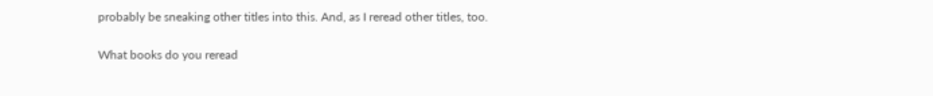probably be sneaking other titles into this. And, as I reread other titles, too.

What books do you reread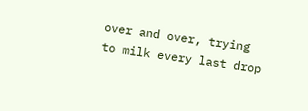over and over, trying to milk every last drop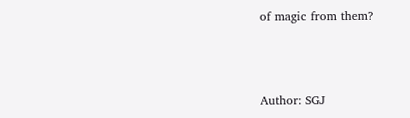of magic from them?



Author: SGJ